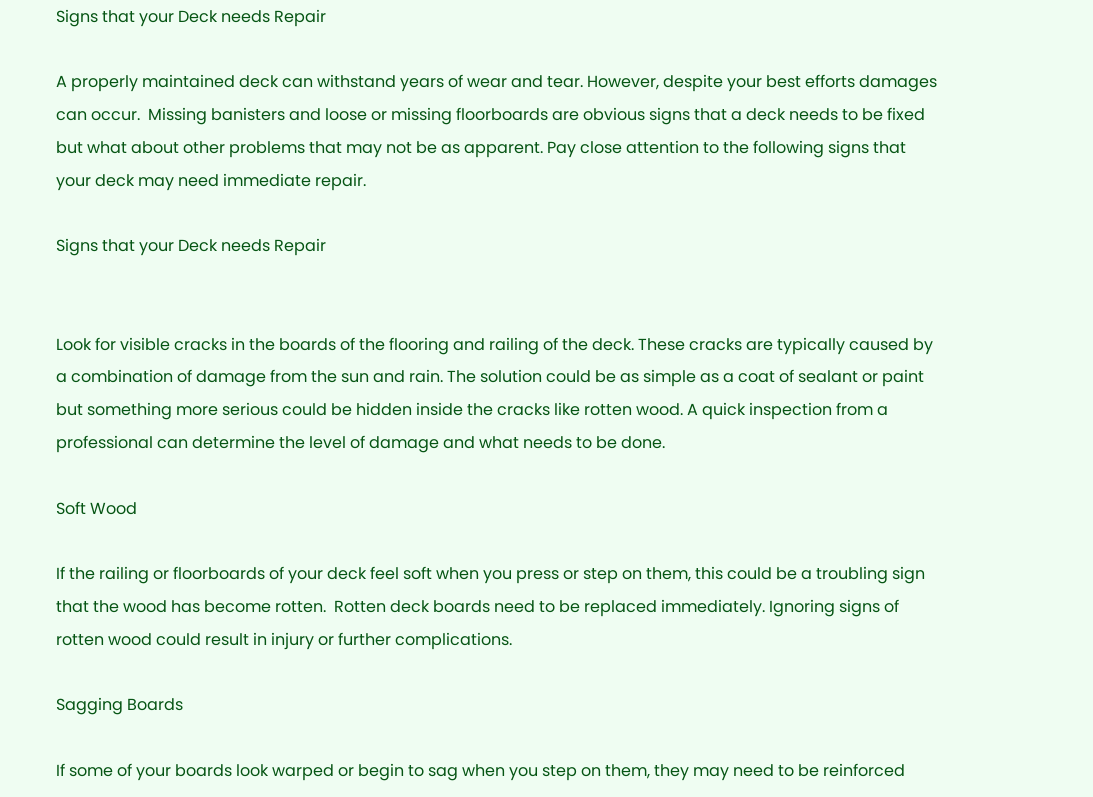Signs that your Deck needs Repair

A properly maintained deck can withstand years of wear and tear. However, despite your best efforts damages can occur.  Missing banisters and loose or missing floorboards are obvious signs that a deck needs to be fixed but what about other problems that may not be as apparent. Pay close attention to the following signs that your deck may need immediate repair.

Signs that your Deck needs Repair


Look for visible cracks in the boards of the flooring and railing of the deck. These cracks are typically caused by a combination of damage from the sun and rain. The solution could be as simple as a coat of sealant or paint but something more serious could be hidden inside the cracks like rotten wood. A quick inspection from a professional can determine the level of damage and what needs to be done.

Soft Wood

If the railing or floorboards of your deck feel soft when you press or step on them, this could be a troubling sign that the wood has become rotten.  Rotten deck boards need to be replaced immediately. Ignoring signs of rotten wood could result in injury or further complications.

Sagging Boards

If some of your boards look warped or begin to sag when you step on them, they may need to be reinforced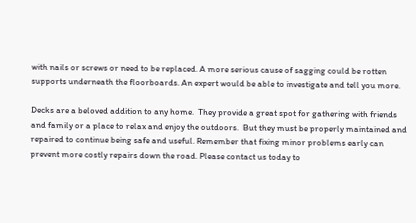with nails or screws or need to be replaced. A more serious cause of sagging could be rotten supports underneath the floorboards. An expert would be able to investigate and tell you more.

Decks are a beloved addition to any home.  They provide a great spot for gathering with friends and family or a place to relax and enjoy the outdoors.  But they must be properly maintained and repaired to continue being safe and useful. Remember that fixing minor problems early can prevent more costly repairs down the road. Please contact us today to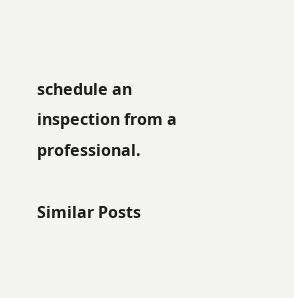schedule an inspection from a professional.

Similar Posts